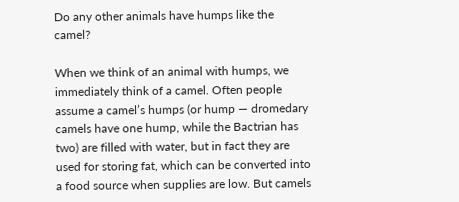Do any other animals have humps like the camel?

When we think of an animal with humps, we immediately think of a camel. Often people assume a camel’s humps (or hump — dromedary camels have one hump, while the Bactrian has two) are filled with water, but in fact they are used for storing fat, which can be converted into a food source when supplies are low. But camels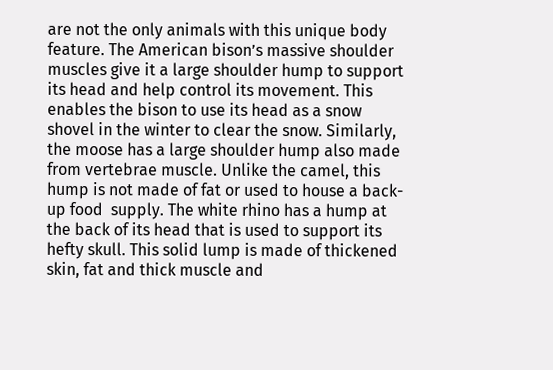are not the only animals with this unique body feature. The American bison’s massive shoulder muscles give it a large shoulder hump to support its head and help control its movement. This enables the bison to use its head as a snow shovel in the winter to clear the snow. Similarly, the moose has a large shoulder hump also made from vertebrae muscle. Unlike the camel, this hump is not made of fat or used to house a back-up food  supply. The white rhino has a hump at the back of its head that is used to support its hefty skull. This solid lump is made of thickened skin, fat and thick muscle and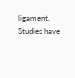ligament. Studies have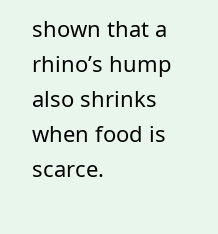shown that a rhino’s hump also shrinks when food is scarce.